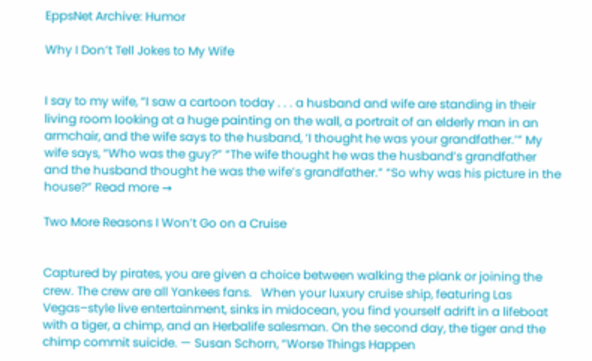EppsNet Archive: Humor

Why I Don’t Tell Jokes to My Wife


I say to my wife, “I saw a cartoon today . . . a husband and wife are standing in their living room looking at a huge painting on the wall, a portrait of an elderly man in an armchair, and the wife says to the husband, ‘I thought he was your grandfather.’” My wife says, “Who was the guy?” “The wife thought he was the husband’s grandfather and the husband thought he was the wife’s grandfather.” “So why was his picture in the house?” Read more →

Two More Reasons I Won’t Go on a Cruise


Captured by pirates, you are given a choice between walking the plank or joining the crew. The crew are all Yankees fans.   When your luxury cruise ship, featuring Las Vegas–style live entertainment, sinks in midocean, you find yourself adrift in a lifeboat with a tiger, a chimp, and an Herbalife salesman. On the second day, the tiger and the chimp commit suicide. — Susan Schorn, “Worse Things Happen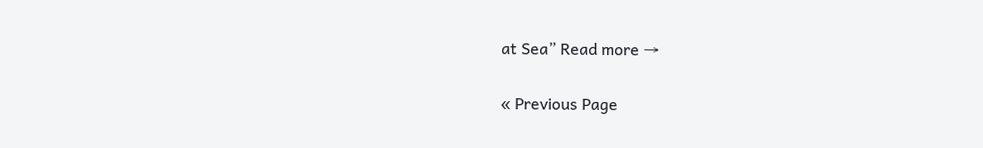at Sea” Read more →

« Previous Page